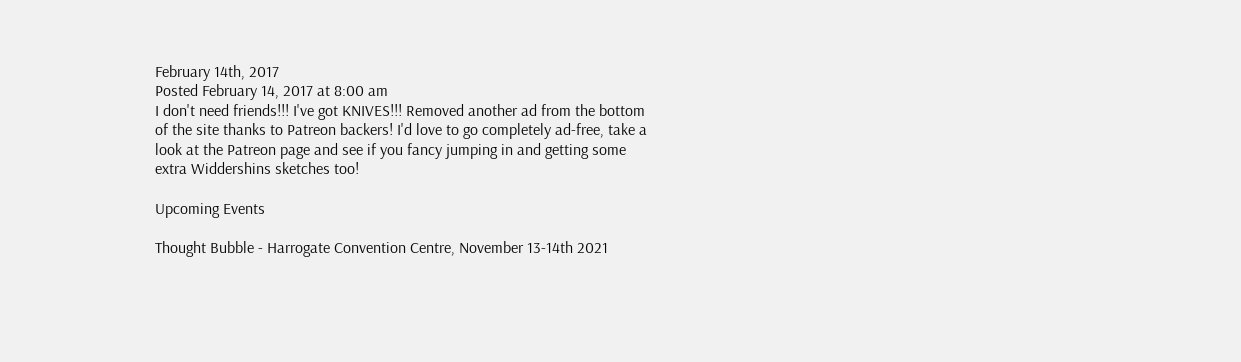February 14th, 2017
Posted February 14, 2017 at 8:00 am
I don't need friends!!! I've got KNIVES!!! Removed another ad from the bottom of the site thanks to Patreon backers! I'd love to go completely ad-free, take a look at the Patreon page and see if you fancy jumping in and getting some extra Widdershins sketches too!

Upcoming Events

Thought Bubble - Harrogate Convention Centre, November 13-14th 2021